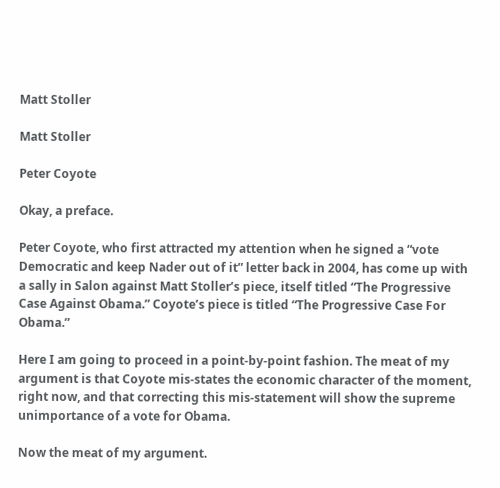Matt Stoller

Matt Stoller

Peter Coyote

Okay, a preface.

Peter Coyote, who first attracted my attention when he signed a “vote Democratic and keep Nader out of it” letter back in 2004, has come up with a sally in Salon against Matt Stoller’s piece, itself titled “The Progressive Case Against Obama.” Coyote’s piece is titled “The Progressive Case For Obama.”

Here I am going to proceed in a point-by-point fashion. The meat of my argument is that Coyote mis-states the economic character of the moment, right now, and that correcting this mis-statement will show the supreme unimportance of a vote for Obama.

Now the meat of my argument.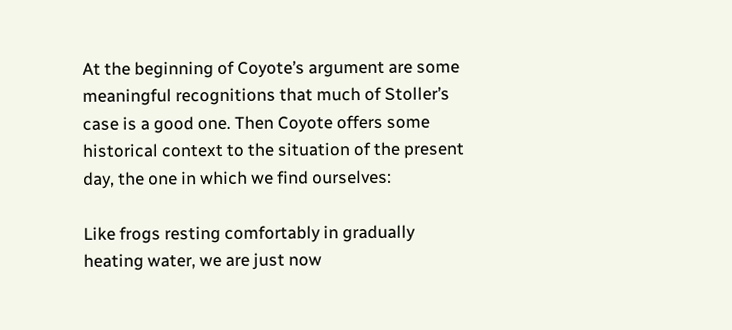At the beginning of Coyote’s argument are some meaningful recognitions that much of Stoller’s case is a good one. Then Coyote offers some historical context to the situation of the present day, the one in which we find ourselves:

Like frogs resting comfortably in gradually heating water, we are just now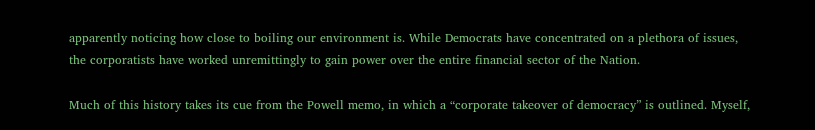apparently noticing how close to boiling our environment is. While Democrats have concentrated on a plethora of issues, the corporatists have worked unremittingly to gain power over the entire financial sector of the Nation.

Much of this history takes its cue from the Powell memo, in which a “corporate takeover of democracy” is outlined. Myself,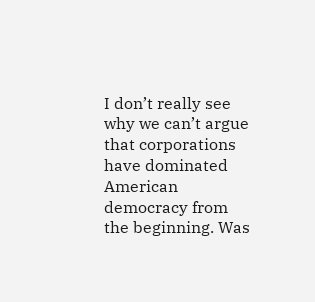I don’t really see why we can’t argue that corporations have dominated American democracy from the beginning. Was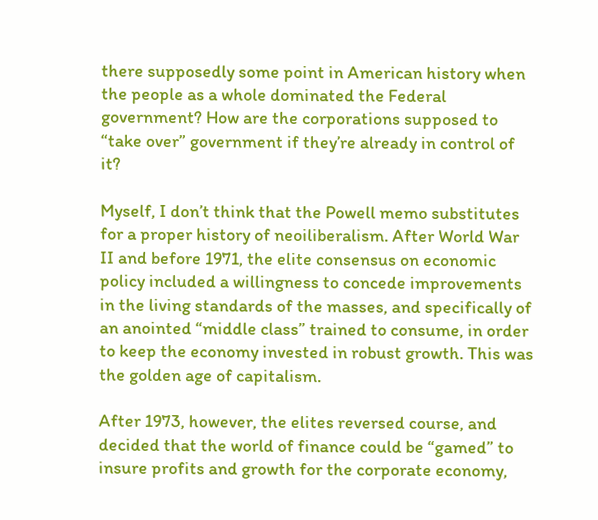there supposedly some point in American history when the people as a whole dominated the Federal government? How are the corporations supposed to “take over” government if they’re already in control of it?

Myself, I don’t think that the Powell memo substitutes for a proper history of neoiliberalism. After World War II and before 1971, the elite consensus on economic policy included a willingness to concede improvements in the living standards of the masses, and specifically of an anointed “middle class” trained to consume, in order to keep the economy invested in robust growth. This was the golden age of capitalism.

After 1973, however, the elites reversed course, and decided that the world of finance could be “gamed” to insure profits and growth for the corporate economy,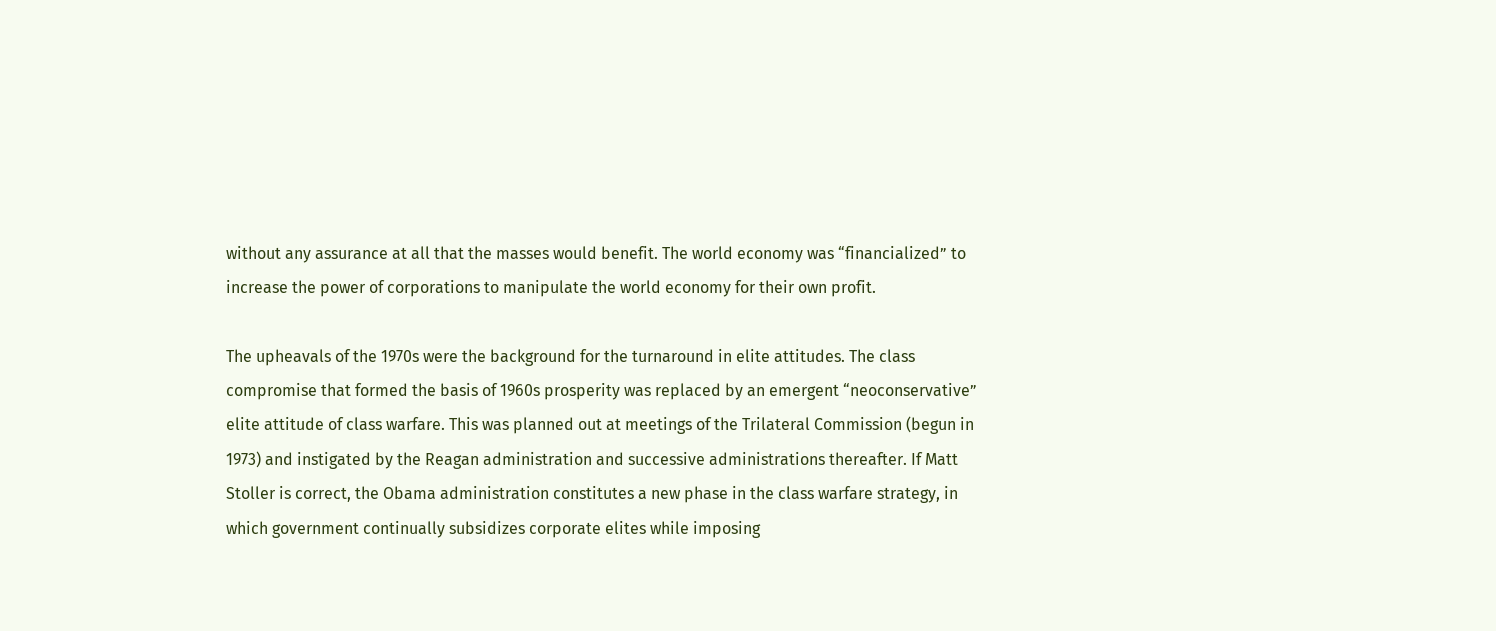without any assurance at all that the masses would benefit. The world economy was “financialized” to increase the power of corporations to manipulate the world economy for their own profit.

The upheavals of the 1970s were the background for the turnaround in elite attitudes. The class compromise that formed the basis of 1960s prosperity was replaced by an emergent “neoconservative” elite attitude of class warfare. This was planned out at meetings of the Trilateral Commission (begun in 1973) and instigated by the Reagan administration and successive administrations thereafter. If Matt Stoller is correct, the Obama administration constitutes a new phase in the class warfare strategy, in which government continually subsidizes corporate elites while imposing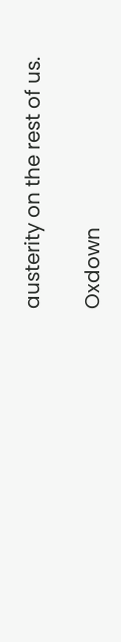austerity on the rest of us.

Oxdown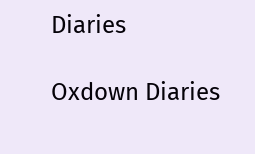Diaries

Oxdown Diaries